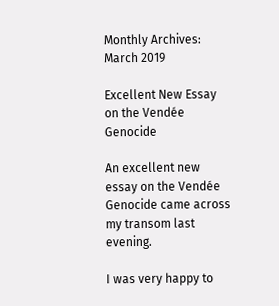Monthly Archives: March 2019

Excellent New Essay on the Vendée Genocide

An excellent new essay on the Vendée Genocide came across my transom last evening.

I was very happy to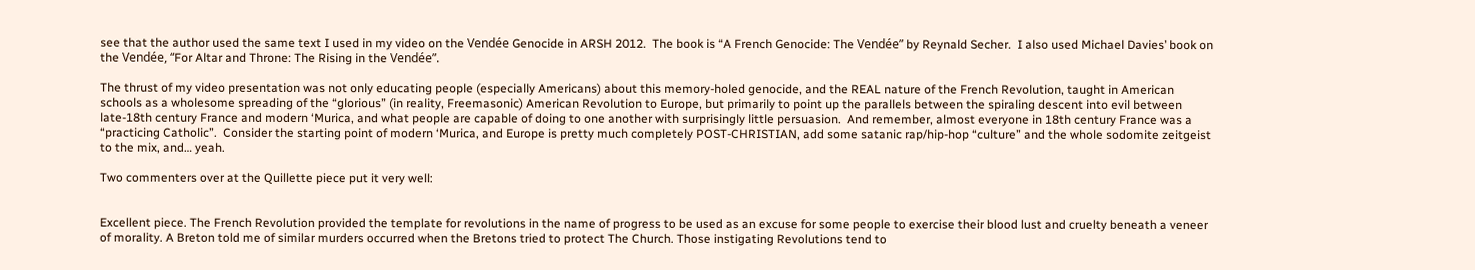see that the author used the same text I used in my video on the Vendée Genocide in ARSH 2012.  The book is “A French Genocide: The Vendée” by Reynald Secher.  I also used Michael Davies’ book on the Vendée, “For Altar and Throne: The Rising in the Vendée”.

The thrust of my video presentation was not only educating people (especially Americans) about this memory-holed genocide, and the REAL nature of the French Revolution, taught in American schools as a wholesome spreading of the “glorious” (in reality, Freemasonic) American Revolution to Europe, but primarily to point up the parallels between the spiraling descent into evil between late-18th century France and modern ‘Murica, and what people are capable of doing to one another with surprisingly little persuasion.  And remember, almost everyone in 18th century France was a “practicing Catholic”.  Consider the starting point of modern ‘Murica, and Europe is pretty much completely POST-CHRISTIAN, add some satanic rap/hip-hop “culture” and the whole sodomite zeitgeist to the mix, and… yeah.

Two commenters over at the Quillette piece put it very well:


Excellent piece. The French Revolution provided the template for revolutions in the name of progress to be used as an excuse for some people to exercise their blood lust and cruelty beneath a veneer of morality. A Breton told me of similar murders occurred when the Bretons tried to protect The Church. Those instigating Revolutions tend to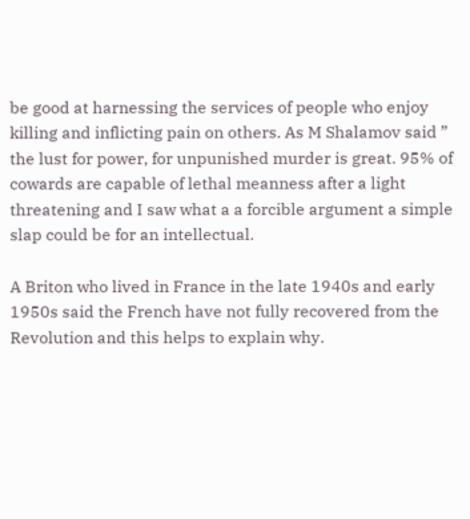be good at harnessing the services of people who enjoy killing and inflicting pain on others. As M Shalamov said ” the lust for power, for unpunished murder is great. 95% of cowards are capable of lethal meanness after a light threatening and I saw what a a forcible argument a simple slap could be for an intellectual.

A Briton who lived in France in the late 1940s and early 1950s said the French have not fully recovered from the Revolution and this helps to explain why.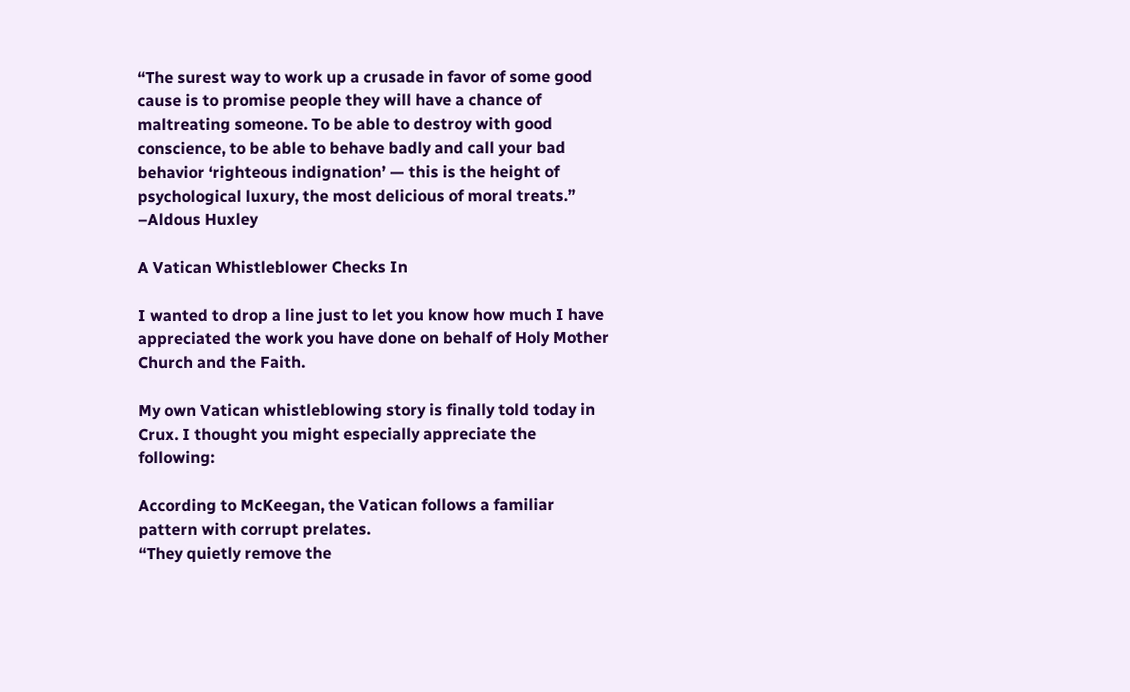“The surest way to work up a crusade in favor of some good cause is to promise people they will have a chance of maltreating someone. To be able to destroy with good conscience, to be able to behave badly and call your bad behavior ‘righteous indignation’ — this is the height of psychological luxury, the most delicious of moral treats.” –Aldous Huxley

A Vatican Whistleblower Checks In

I wanted to drop a line just to let you know how much I have appreciated the work you have done on behalf of Holy Mother Church and the Faith.

My own Vatican whistleblowing story is finally told today in Crux. I thought you might especially appreciate the following:

According to McKeegan, the Vatican follows a familiar pattern with corrupt prelates.
“They quietly remove the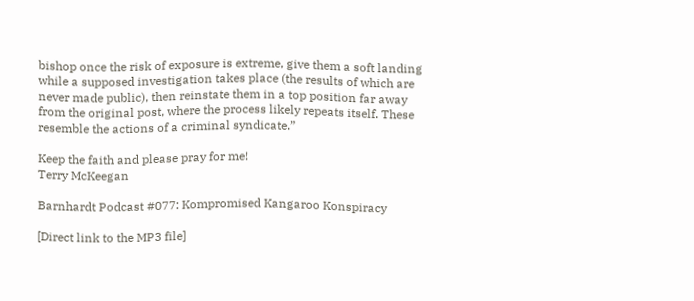bishop once the risk of exposure is extreme, give them a soft landing while a supposed investigation takes place (the results of which are never made public), then reinstate them in a top position far away from the original post, where the process likely repeats itself. These resemble the actions of a criminal syndicate.”

Keep the faith and please pray for me!
Terry McKeegan

Barnhardt Podcast #077: Kompromised Kangaroo Konspiracy

[Direct link to the MP3 file]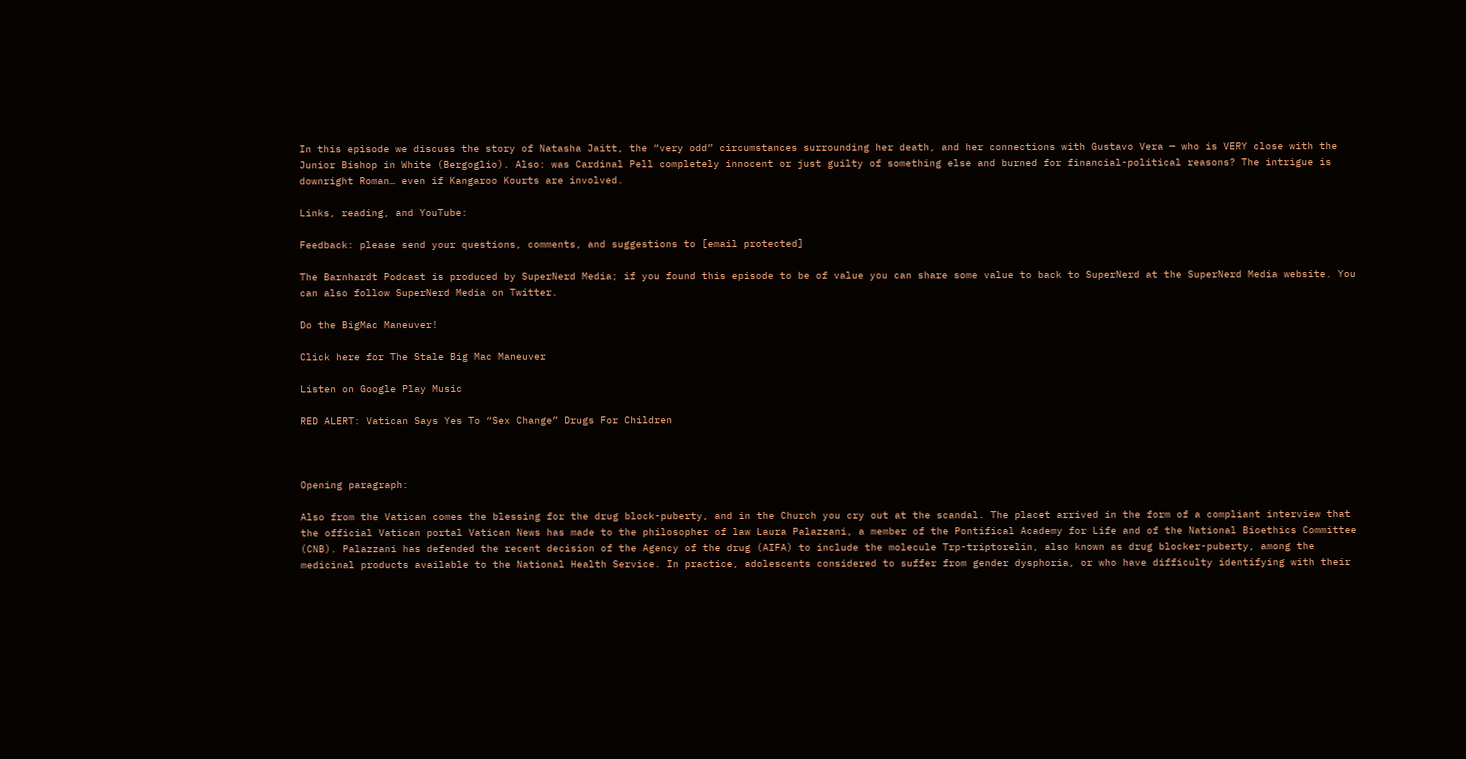In this episode we discuss the story of Natasha Jaitt, the “very odd” circumstances surrounding her death, and her connections with Gustavo Vera — who is VERY close with the Junior Bishop in White (Bergoglio). Also: was Cardinal Pell completely innocent or just guilty of something else and burned for financial-political reasons? The intrigue is downright Roman… even if Kangaroo Kourts are involved.

Links, reading, and YouTube:

Feedback: please send your questions, comments, and suggestions to [email protected]

The Barnhardt Podcast is produced by SuperNerd Media; if you found this episode to be of value you can share some value to back to SuperNerd at the SuperNerd Media website. You can also follow SuperNerd Media on Twitter.

Do the BigMac Maneuver!

Click here for The Stale Big Mac Maneuver

Listen on Google Play Music

RED ALERT: Vatican Says Yes To “Sex Change” Drugs For Children



Opening paragraph:

Also from the Vatican comes the blessing for the drug block-puberty, and in the Church you cry out at the scandal. The placet arrived in the form of a compliant interview that the official Vatican portal Vatican News has made to the philosopher of law Laura Palazzani, a member of the Pontifical Academy for Life and of the National Bioethics Committee (CNB). Palazzani has defended the recent decision of the Agency of the drug (AIFA) to include the molecule Trp-triptorelin, also known as drug blocker-puberty, among the medicinal products available to the National Health Service. In practice, adolescents considered to suffer from gender dysphoria, or who have difficulty identifying with their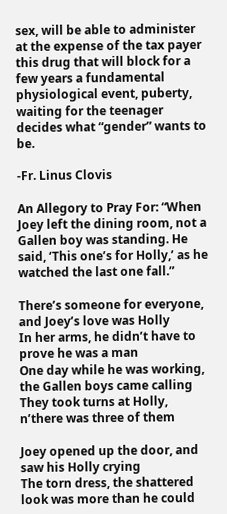sex, will be able to administer at the expense of the tax payer this drug that will block for a few years a fundamental physiological event, puberty, waiting for the teenager decides what “gender” wants to be.

-Fr. Linus Clovis

An Allegory to Pray For: “When Joey left the dining room, not a Gallen boy was standing. He said, ‘This one’s for Holly,’ as he watched the last one fall.”

There’s someone for everyone, and Joey’s love was Holly
In her arms, he didn’t have to prove he was a man
One day while he was working, the Gallen boys came calling
They took turns at Holly, n’there was three of them

Joey opened up the door, and saw his Holly crying
The torn dress, the shattered look was more than he could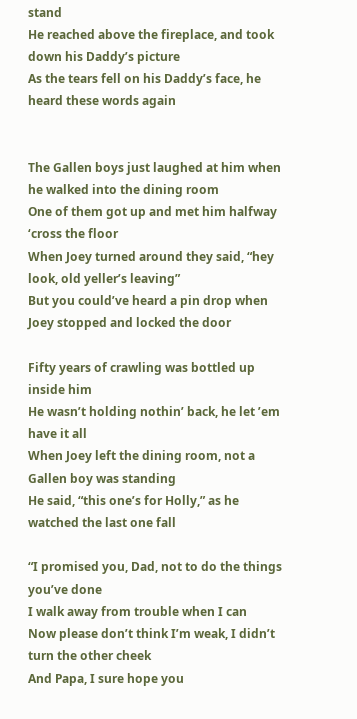stand
He reached above the fireplace, and took down his Daddy’s picture
As the tears fell on his Daddy’s face, he heard these words again


The Gallen boys just laughed at him when he walked into the dining room
One of them got up and met him halfway ‘cross the floor
When Joey turned around they said, “hey look, old yeller’s leaving”
But you could’ve heard a pin drop when Joey stopped and locked the door

Fifty years of crawling was bottled up inside him
He wasn’t holding nothin’ back, he let ’em have it all
When Joey left the dining room, not a Gallen boy was standing
He said, “this one’s for Holly,” as he watched the last one fall

“I promised you, Dad, not to do the things you’ve done
I walk away from trouble when I can
Now please don’t think I’m weak, I didn’t turn the other cheek
And Papa, I sure hope you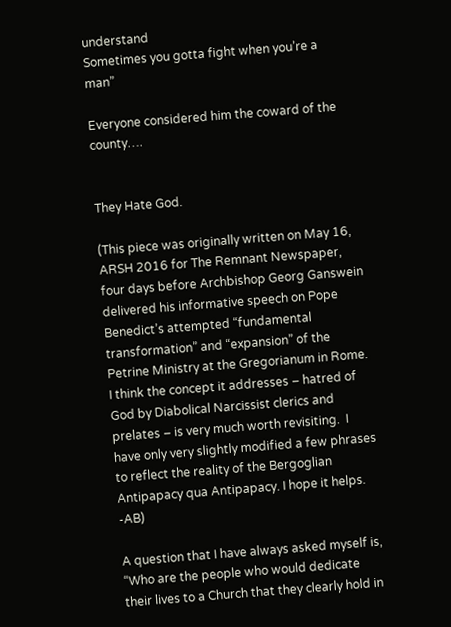understand
Sometimes you gotta fight when you’re a man”

Everyone considered him the coward of the county….


They Hate God.

(This piece was originally written on May 16, ARSH 2016 for The Remnant Newspaper, four days before Archbishop Georg Ganswein delivered his informative speech on Pope Benedict’s attempted “fundamental transformation” and “expansion” of the Petrine Ministry at the Gregorianum in Rome.  I think the concept it addresses – hatred of God by Diabolical Narcissist clerics and prelates – is very much worth revisiting.  I have only very slightly modified a few phrases to reflect the reality of the Bergoglian Antipapacy qua Antipapacy. I hope it helps. -AB)

A question that I have always asked myself is, “Who are the people who would dedicate their lives to a Church that they clearly hold in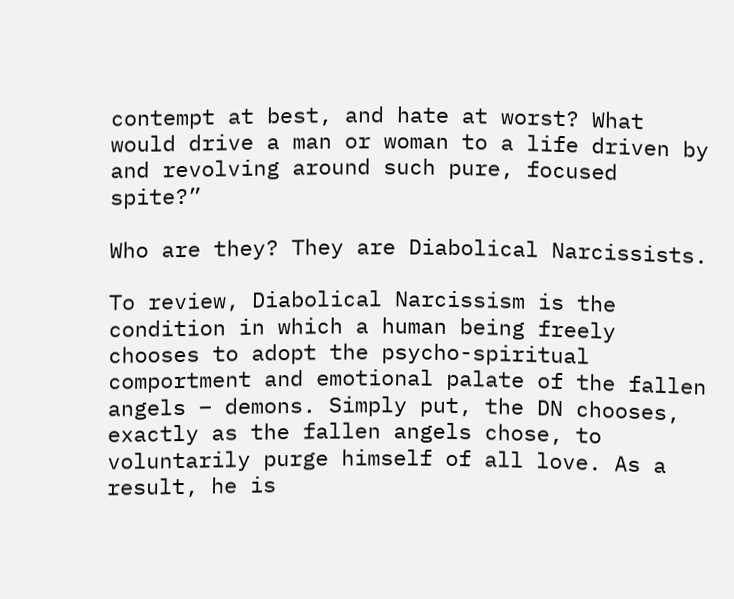contempt at best, and hate at worst? What would drive a man or woman to a life driven by and revolving around such pure, focused spite?”

Who are they? They are Diabolical Narcissists.

To review, Diabolical Narcissism is the condition in which a human being freely chooses to adopt the psycho-spiritual comportment and emotional palate of the fallen angels – demons. Simply put, the DN chooses, exactly as the fallen angels chose, to voluntarily purge himself of all love. As a result, he is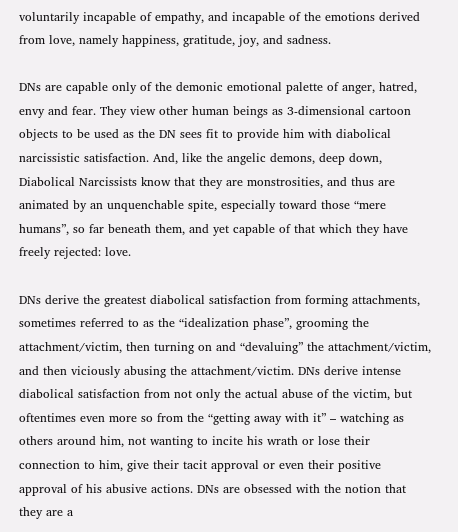voluntarily incapable of empathy, and incapable of the emotions derived from love, namely happiness, gratitude, joy, and sadness.

DNs are capable only of the demonic emotional palette of anger, hatred, envy and fear. They view other human beings as 3-dimensional cartoon objects to be used as the DN sees fit to provide him with diabolical narcissistic satisfaction. And, like the angelic demons, deep down, Diabolical Narcissists know that they are monstrosities, and thus are animated by an unquenchable spite, especially toward those “mere humans”, so far beneath them, and yet capable of that which they have freely rejected: love.

DNs derive the greatest diabolical satisfaction from forming attachments, sometimes referred to as the “idealization phase”, grooming the attachment/victim, then turning on and “devaluing” the attachment/victim, and then viciously abusing the attachment/victim. DNs derive intense diabolical satisfaction from not only the actual abuse of the victim, but oftentimes even more so from the “getting away with it” – watching as others around him, not wanting to incite his wrath or lose their connection to him, give their tacit approval or even their positive approval of his abusive actions. DNs are obsessed with the notion that they are a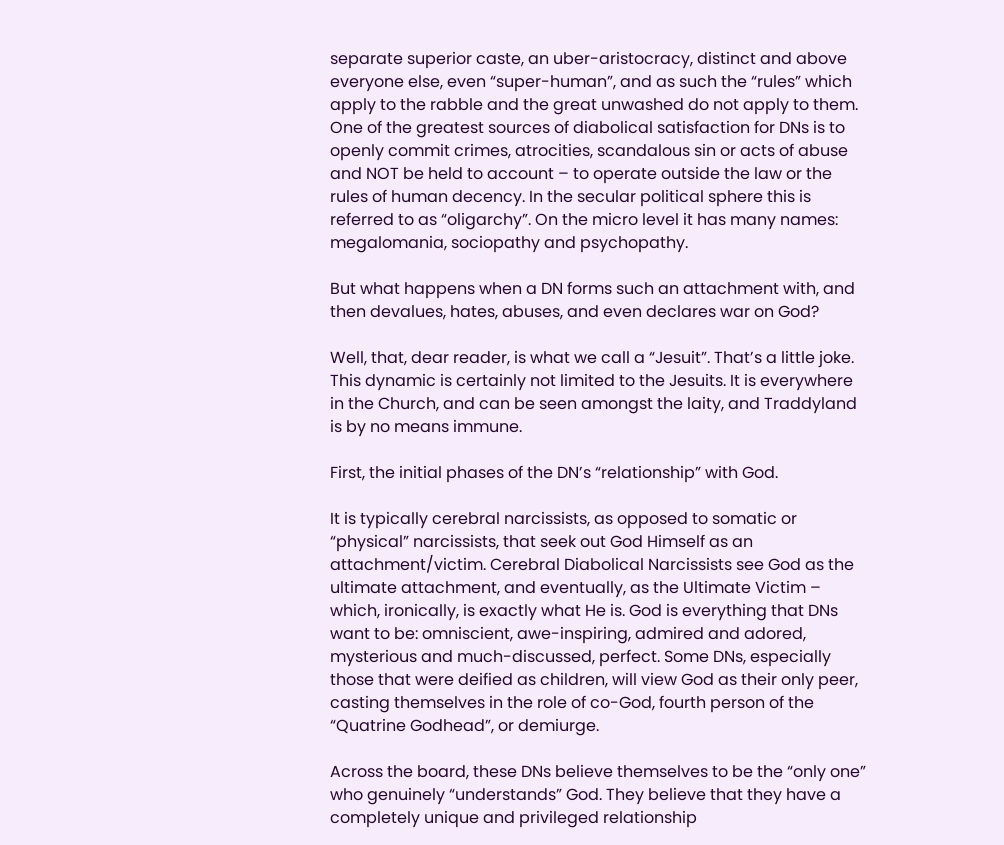separate superior caste, an uber-aristocracy, distinct and above everyone else, even “super-human”, and as such the “rules” which apply to the rabble and the great unwashed do not apply to them. One of the greatest sources of diabolical satisfaction for DNs is to openly commit crimes, atrocities, scandalous sin or acts of abuse and NOT be held to account – to operate outside the law or the rules of human decency. In the secular political sphere this is referred to as “oligarchy”. On the micro level it has many names: megalomania, sociopathy and psychopathy.

But what happens when a DN forms such an attachment with, and then devalues, hates, abuses, and even declares war on God?

Well, that, dear reader, is what we call a “Jesuit”. That’s a little joke. This dynamic is certainly not limited to the Jesuits. It is everywhere in the Church, and can be seen amongst the laity, and Traddyland is by no means immune.

First, the initial phases of the DN’s “relationship” with God.

It is typically cerebral narcissists, as opposed to somatic or “physical” narcissists, that seek out God Himself as an attachment/victim. Cerebral Diabolical Narcissists see God as the ultimate attachment, and eventually, as the Ultimate Victim – which, ironically, is exactly what He is. God is everything that DNs want to be: omniscient, awe-inspiring, admired and adored, mysterious and much-discussed, perfect. Some DNs, especially those that were deified as children, will view God as their only peer, casting themselves in the role of co-God, fourth person of the “Quatrine Godhead”, or demiurge.

Across the board, these DNs believe themselves to be the “only one” who genuinely “understands” God. They believe that they have a completely unique and privileged relationship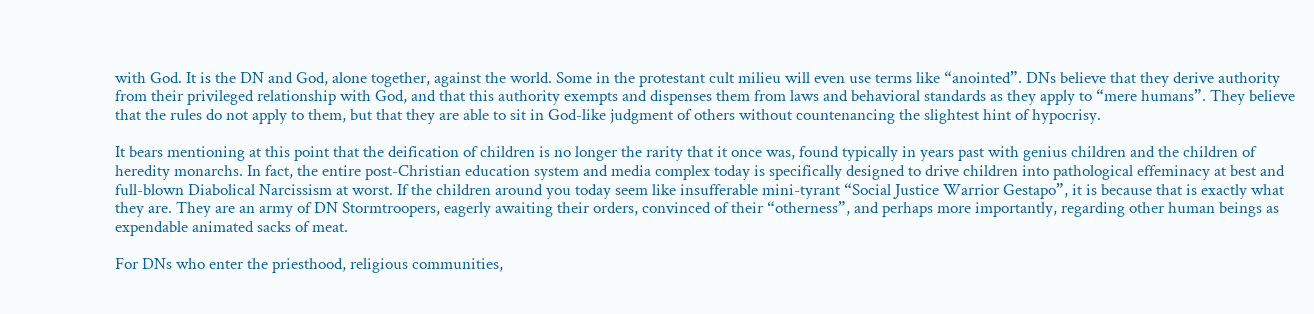with God. It is the DN and God, alone together, against the world. Some in the protestant cult milieu will even use terms like “anointed”. DNs believe that they derive authority from their privileged relationship with God, and that this authority exempts and dispenses them from laws and behavioral standards as they apply to “mere humans”. They believe that the rules do not apply to them, but that they are able to sit in God-like judgment of others without countenancing the slightest hint of hypocrisy.

It bears mentioning at this point that the deification of children is no longer the rarity that it once was, found typically in years past with genius children and the children of heredity monarchs. In fact, the entire post-Christian education system and media complex today is specifically designed to drive children into pathological effeminacy at best and full-blown Diabolical Narcissism at worst. If the children around you today seem like insufferable mini-tyrant “Social Justice Warrior Gestapo”, it is because that is exactly what they are. They are an army of DN Stormtroopers, eagerly awaiting their orders, convinced of their “otherness”, and perhaps more importantly, regarding other human beings as expendable animated sacks of meat.

For DNs who enter the priesthood, religious communities,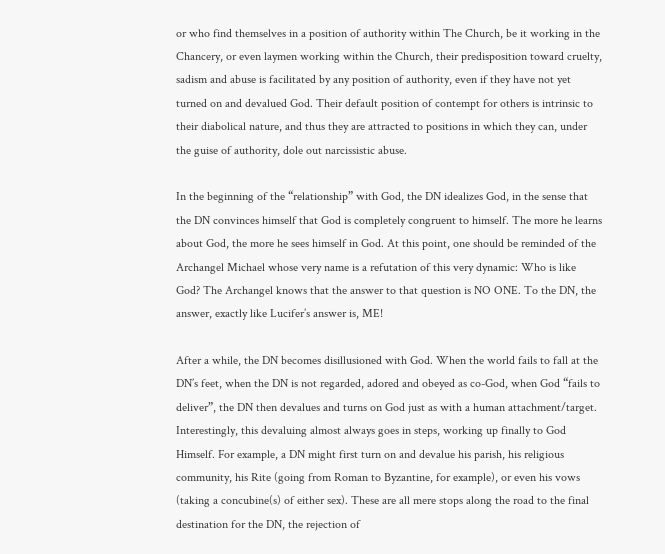or who find themselves in a position of authority within The Church, be it working in the Chancery, or even laymen working within the Church, their predisposition toward cruelty, sadism and abuse is facilitated by any position of authority, even if they have not yet turned on and devalued God. Their default position of contempt for others is intrinsic to their diabolical nature, and thus they are attracted to positions in which they can, under the guise of authority, dole out narcissistic abuse.

In the beginning of the “relationship” with God, the DN idealizes God, in the sense that the DN convinces himself that God is completely congruent to himself. The more he learns about God, the more he sees himself in God. At this point, one should be reminded of the Archangel Michael whose very name is a refutation of this very dynamic: Who is like God? The Archangel knows that the answer to that question is NO ONE. To the DN, the answer, exactly like Lucifer’s answer is, ME!

After a while, the DN becomes disillusioned with God. When the world fails to fall at the DN’s feet, when the DN is not regarded, adored and obeyed as co-God, when God “fails to deliver”, the DN then devalues and turns on God just as with a human attachment/target. Interestingly, this devaluing almost always goes in steps, working up finally to God Himself. For example, a DN might first turn on and devalue his parish, his religious community, his Rite (going from Roman to Byzantine, for example), or even his vows (taking a concubine(s) of either sex). These are all mere stops along the road to the final destination for the DN, the rejection of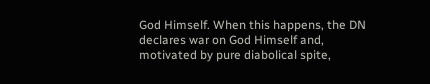God Himself. When this happens, the DN declares war on God Himself and, motivated by pure diabolical spite,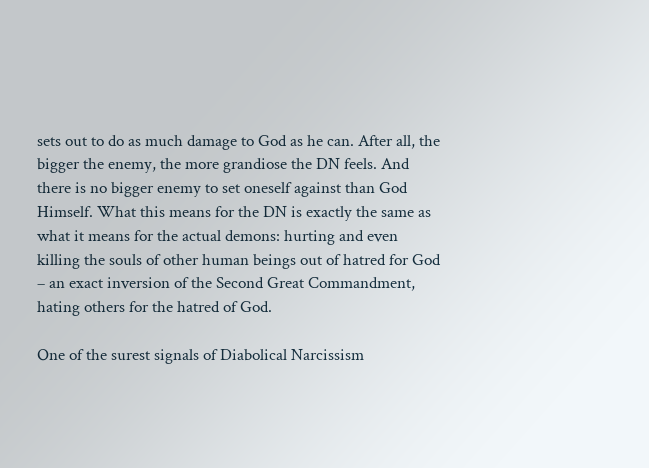sets out to do as much damage to God as he can. After all, the bigger the enemy, the more grandiose the DN feels. And there is no bigger enemy to set oneself against than God Himself. What this means for the DN is exactly the same as what it means for the actual demons: hurting and even killing the souls of other human beings out of hatred for God – an exact inversion of the Second Great Commandment, hating others for the hatred of God.

One of the surest signals of Diabolical Narcissism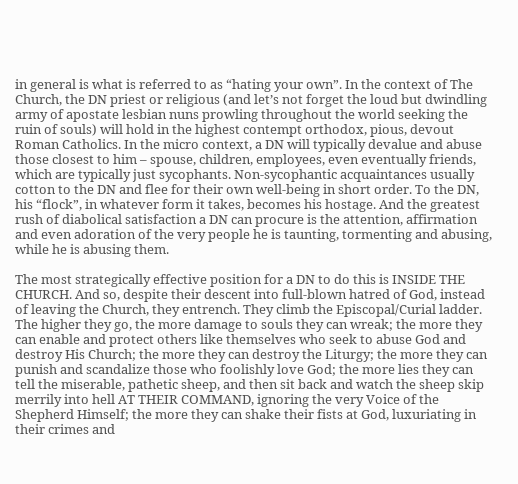in general is what is referred to as “hating your own”. In the context of The Church, the DN priest or religious (and let’s not forget the loud but dwindling army of apostate lesbian nuns prowling throughout the world seeking the ruin of souls) will hold in the highest contempt orthodox, pious, devout Roman Catholics. In the micro context, a DN will typically devalue and abuse those closest to him – spouse, children, employees, even eventually friends, which are typically just sycophants. Non-sycophantic acquaintances usually cotton to the DN and flee for their own well-being in short order. To the DN, his “flock”, in whatever form it takes, becomes his hostage. And the greatest rush of diabolical satisfaction a DN can procure is the attention, affirmation and even adoration of the very people he is taunting, tormenting and abusing, while he is abusing them.

The most strategically effective position for a DN to do this is INSIDE THE CHURCH. And so, despite their descent into full-blown hatred of God, instead of leaving the Church, they entrench. They climb the Episcopal/Curial ladder. The higher they go, the more damage to souls they can wreak; the more they can enable and protect others like themselves who seek to abuse God and destroy His Church; the more they can destroy the Liturgy; the more they can punish and scandalize those who foolishly love God; the more lies they can tell the miserable, pathetic sheep, and then sit back and watch the sheep skip merrily into hell AT THEIR COMMAND, ignoring the very Voice of the Shepherd Himself; the more they can shake their fists at God, luxuriating in their crimes and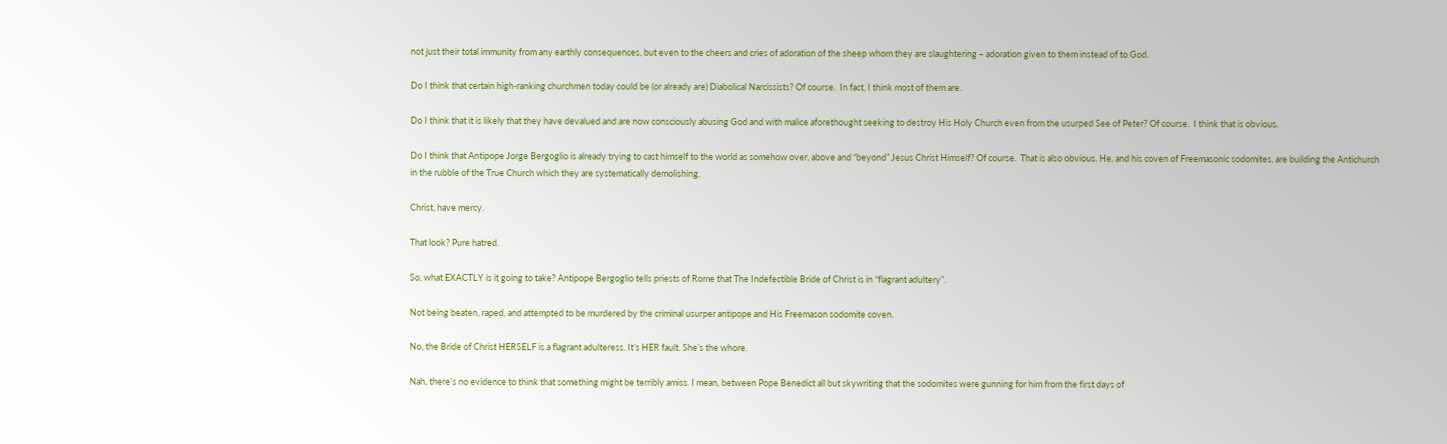not just their total immunity from any earthly consequences, but even to the cheers and cries of adoration of the sheep whom they are slaughtering – adoration given to them instead of to God.

Do I think that certain high-ranking churchmen today could be (or already are) Diabolical Narcissists? Of course.  In fact, I think most of them are.

Do I think that it is likely that they have devalued and are now consciously abusing God and with malice aforethought seeking to destroy His Holy Church even from the usurped See of Peter? Of course.  I think that is obvious.

Do I think that Antipope Jorge Bergoglio is already trying to cast himself to the world as somehow over, above and “beyond” Jesus Christ Himself? Of course.  That is also obvious. He, and his coven of Freemasonic sodomites, are building the Antichurch in the rubble of the True Church which they are systematically demolishing.

Christ, have mercy.

That look? Pure hatred.

So, what EXACTLY is it going to take? Antipope Bergoglio tells priests of Rome that The Indefectible Bride of Christ is in “flagrant adultery”.

Not being beaten, raped, and attempted to be murdered by the criminal usurper antipope and His Freemason sodomite coven.

No, the Bride of Christ HERSELF is a flagrant adulteress. It’s HER fault. She’s the whore.

Nah, there’s no evidence to think that something might be terribly amiss. I mean, between Pope Benedict all but skywriting that the sodomites were gunning for him from the first days of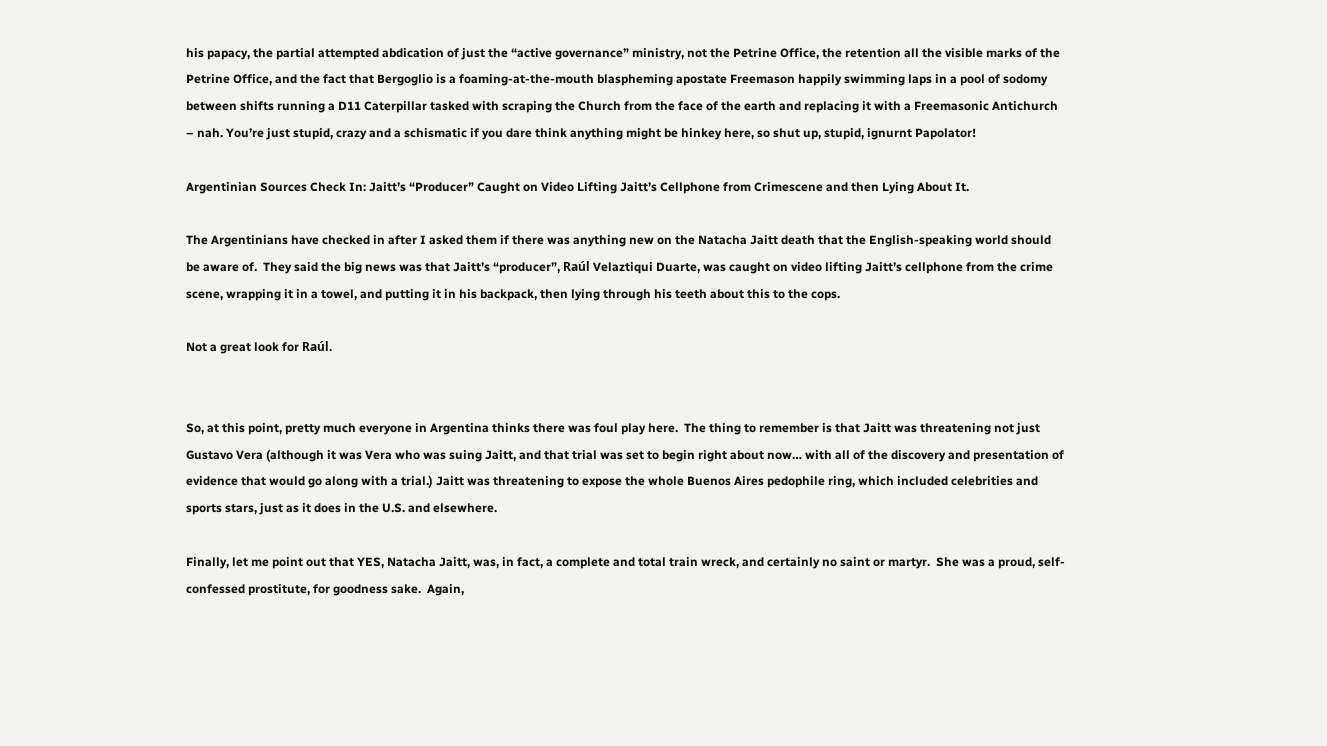his papacy, the partial attempted abdication of just the “active governance” ministry, not the Petrine Office, the retention all the visible marks of the Petrine Office, and the fact that Bergoglio is a foaming-at-the-mouth blaspheming apostate Freemason happily swimming laps in a pool of sodomy between shifts running a D11 Caterpillar tasked with scraping the Church from the face of the earth and replacing it with a Freemasonic Antichurch – nah. You’re just stupid, crazy and a schismatic if you dare think anything might be hinkey here, so shut up, stupid, ignurnt Papolator!

Argentinian Sources Check In: Jaitt’s “Producer” Caught on Video Lifting Jaitt’s Cellphone from Crimescene and then Lying About It.

The Argentinians have checked in after I asked them if there was anything new on the Natacha Jaitt death that the English-speaking world should be aware of.  They said the big news was that Jaitt’s “producer”, Raúl Velaztiqui Duarte, was caught on video lifting Jaitt’s cellphone from the crime scene, wrapping it in a towel, and putting it in his backpack, then lying through his teeth about this to the cops.

Not a great look for Raúl.


So, at this point, pretty much everyone in Argentina thinks there was foul play here.  The thing to remember is that Jaitt was threatening not just Gustavo Vera (although it was Vera who was suing Jaitt, and that trial was set to begin right about now… with all of the discovery and presentation of evidence that would go along with a trial.) Jaitt was threatening to expose the whole Buenos Aires pedophile ring, which included celebrities and sports stars, just as it does in the U.S. and elsewhere.

Finally, let me point out that YES, Natacha Jaitt, was, in fact, a complete and total train wreck, and certainly no saint or martyr.  She was a proud, self-confessed prostitute, for goodness sake.  Again,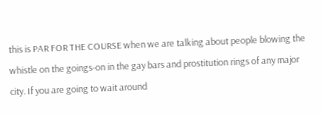this is PAR FOR THE COURSE when we are talking about people blowing the whistle on the goings-on in the gay bars and prostitution rings of any major city. If you are going to wait around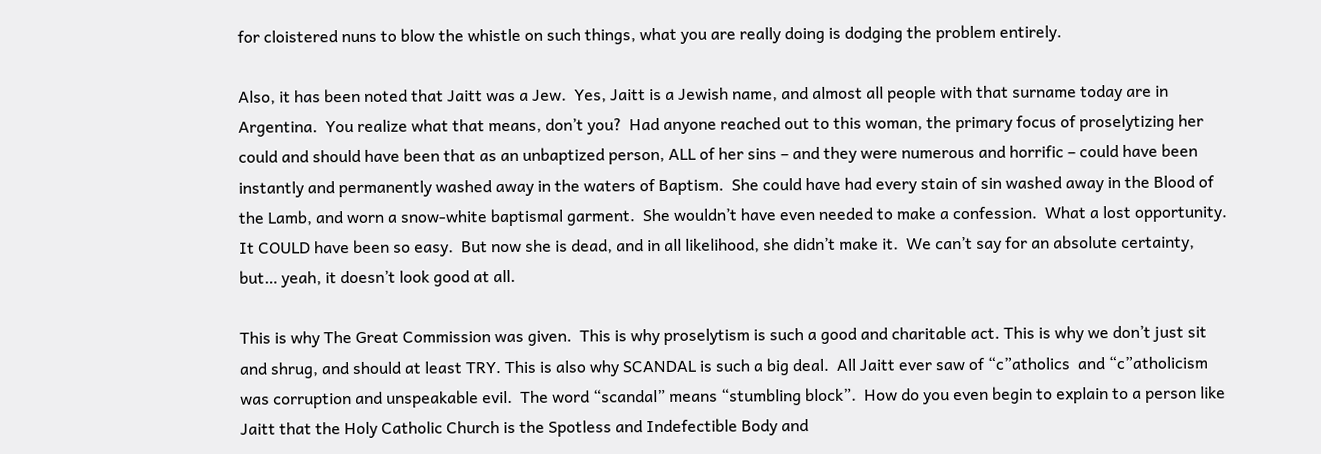for cloistered nuns to blow the whistle on such things, what you are really doing is dodging the problem entirely.

Also, it has been noted that Jaitt was a Jew.  Yes, Jaitt is a Jewish name, and almost all people with that surname today are in Argentina.  You realize what that means, don’t you?  Had anyone reached out to this woman, the primary focus of proselytizing her could and should have been that as an unbaptized person, ALL of her sins – and they were numerous and horrific – could have been instantly and permanently washed away in the waters of Baptism.  She could have had every stain of sin washed away in the Blood of the Lamb, and worn a snow-white baptismal garment.  She wouldn’t have even needed to make a confession.  What a lost opportunity.  It COULD have been so easy.  But now she is dead, and in all likelihood, she didn’t make it.  We can’t say for an absolute certainty, but… yeah, it doesn’t look good at all.

This is why The Great Commission was given.  This is why proselytism is such a good and charitable act. This is why we don’t just sit and shrug, and should at least TRY. This is also why SCANDAL is such a big deal.  All Jaitt ever saw of “c”atholics  and “c”atholicism was corruption and unspeakable evil.  The word “scandal” means “stumbling block”.  How do you even begin to explain to a person like Jaitt that the Holy Catholic Church is the Spotless and Indefectible Body and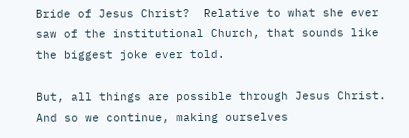Bride of Jesus Christ?  Relative to what she ever saw of the institutional Church, that sounds like the biggest joke ever told.

But, all things are possible through Jesus Christ. And so we continue, making ourselves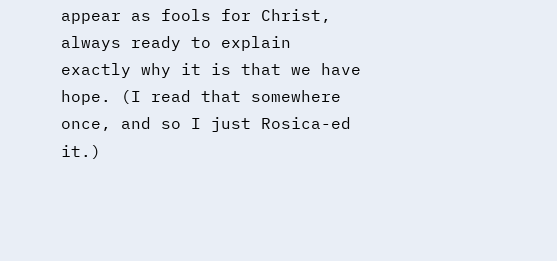appear as fools for Christ, always ready to explain exactly why it is that we have hope. (I read that somewhere once, and so I just Rosica-ed it.)